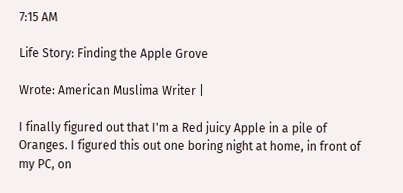7:15 AM

Life Story: Finding the Apple Grove

Wrote: American Muslima Writer |

I finally figured out that I'm a Red juicy Apple in a pile of Oranges. I figured this out one boring night at home, in front of my PC, on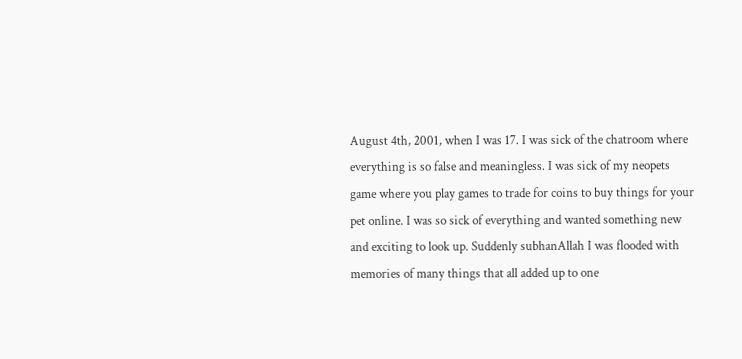August 4th, 2001, when I was 17. I was sick of the chatroom where everything is so false and meaningless. I was sick of my neopets game where you play games to trade for coins to buy things for your pet online. I was so sick of everything and wanted something new and exciting to look up. Suddenly subhanAllah I was flooded with memories of many things that all added up to one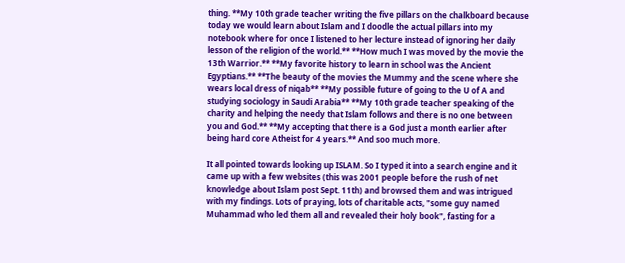thing. **My 10th grade teacher writing the five pillars on the chalkboard because today we would learn about Islam and I doodle the actual pillars into my notebook where for once I listened to her lecture instead of ignoring her daily lesson of the religion of the world.** **How much I was moved by the movie the 13th Warrior.** **My favorite history to learn in school was the Ancient Egyptians.** **The beauty of the movies the Mummy and the scene where she wears local dress of niqab** **My possible future of going to the U of A and studying sociology in Saudi Arabia** **My 10th grade teacher speaking of the charity and helping the needy that Islam follows and there is no one between you and God.** **My accepting that there is a God just a month earlier after being hard core Atheist for 4 years.** And soo much more.

It all pointed towards looking up ISLAM. So I typed it into a search engine and it came up with a few websites (this was 2001 people before the rush of net knowledge about Islam post Sept. 11th) and browsed them and was intrigued with my findings. Lots of praying, lots of charitable acts, "some guy named Muhammad who led them all and revealed their holy book", fasting for a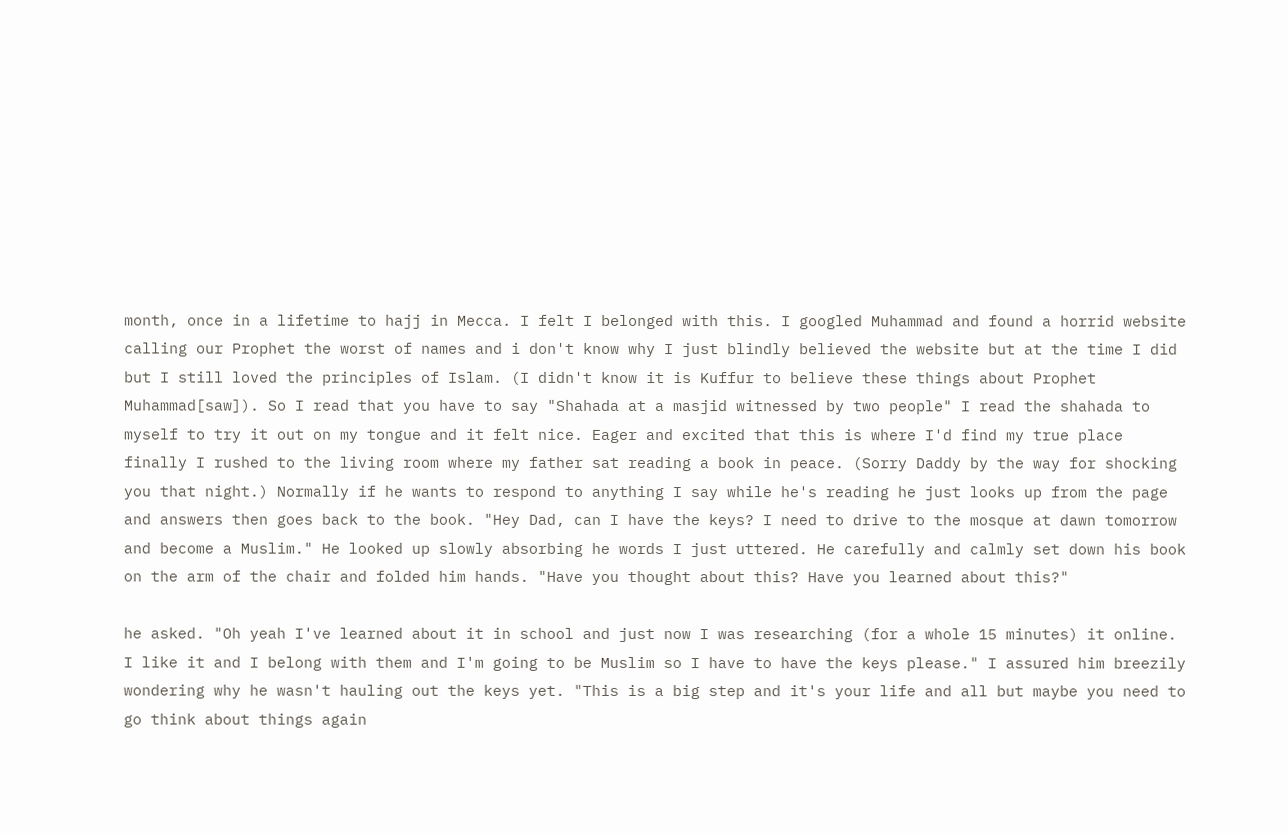month, once in a lifetime to hajj in Mecca. I felt I belonged with this. I googled Muhammad and found a horrid website calling our Prophet the worst of names and i don't know why I just blindly believed the website but at the time I did but I still loved the principles of Islam. (I didn't know it is Kuffur to believe these things about Prophet Muhammad[saw]). So I read that you have to say "Shahada at a masjid witnessed by two people" I read the shahada to myself to try it out on my tongue and it felt nice. Eager and excited that this is where I'd find my true place finally I rushed to the living room where my father sat reading a book in peace. (Sorry Daddy by the way for shocking you that night.) Normally if he wants to respond to anything I say while he's reading he just looks up from the page and answers then goes back to the book. "Hey Dad, can I have the keys? I need to drive to the mosque at dawn tomorrow and become a Muslim." He looked up slowly absorbing he words I just uttered. He carefully and calmly set down his book on the arm of the chair and folded him hands. "Have you thought about this? Have you learned about this?"

he asked. "Oh yeah I've learned about it in school and just now I was researching (for a whole 15 minutes) it online. I like it and I belong with them and I'm going to be Muslim so I have to have the keys please." I assured him breezily wondering why he wasn't hauling out the keys yet. "This is a big step and it's your life and all but maybe you need to go think about things again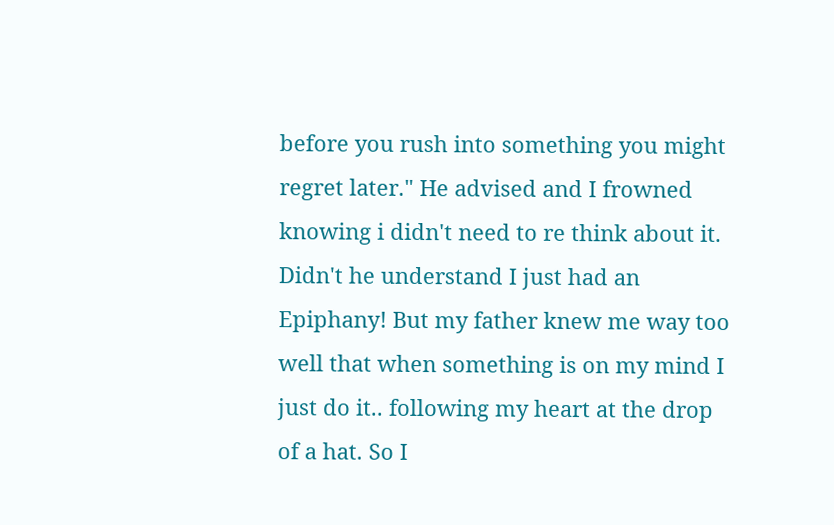before you rush into something you might regret later." He advised and I frowned knowing i didn't need to re think about it. Didn't he understand I just had an Epiphany! But my father knew me way too well that when something is on my mind I just do it.. following my heart at the drop of a hat. So I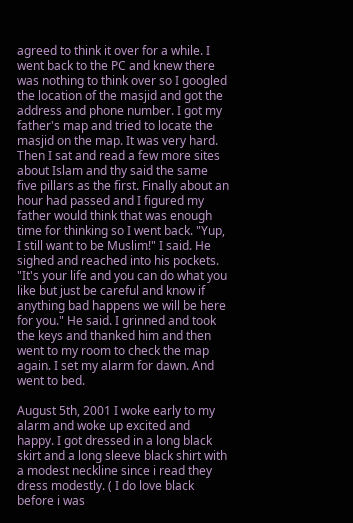agreed to think it over for a while. I went back to the PC and knew there was nothing to think over so I googled the location of the masjid and got the address and phone number. I got my father's map and tried to locate the masjid on the map. It was very hard. Then I sat and read a few more sites about Islam and thy said the same five pillars as the first. Finally about an hour had passed and I figured my father would think that was enough time for thinking so I went back. "Yup, I still want to be Muslim!" I said. He sighed and reached into his pockets. "It's your life and you can do what you like but just be careful and know if anything bad happens we will be here for you." He said. I grinned and took the keys and thanked him and then went to my room to check the map again. I set my alarm for dawn. And went to bed.

August 5th, 2001 I woke early to my alarm and woke up excited and happy. I got dressed in a long black skirt and a long sleeve black shirt with a modest neckline since i read they dress modestly. ( I do love black before i was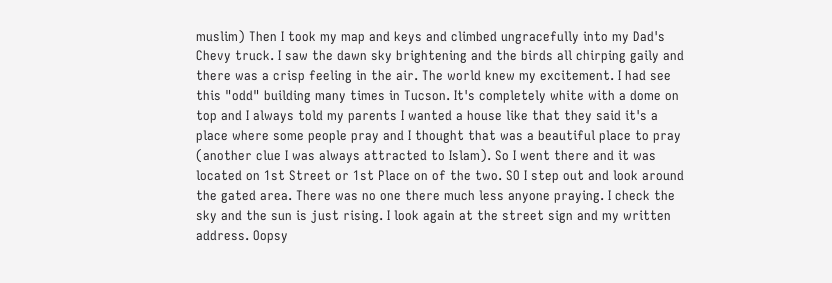muslim) Then I took my map and keys and climbed ungracefully into my Dad's Chevy truck. I saw the dawn sky brightening and the birds all chirping gaily and there was a crisp feeling in the air. The world knew my excitement. I had see this "odd" building many times in Tucson. It's completely white with a dome on top and I always told my parents I wanted a house like that they said it's a place where some people pray and I thought that was a beautiful place to pray (another clue I was always attracted to Islam). So I went there and it was located on 1st Street or 1st Place on of the two. SO I step out and look around the gated area. There was no one there much less anyone praying. I check the sky and the sun is just rising. I look again at the street sign and my written address. Oopsy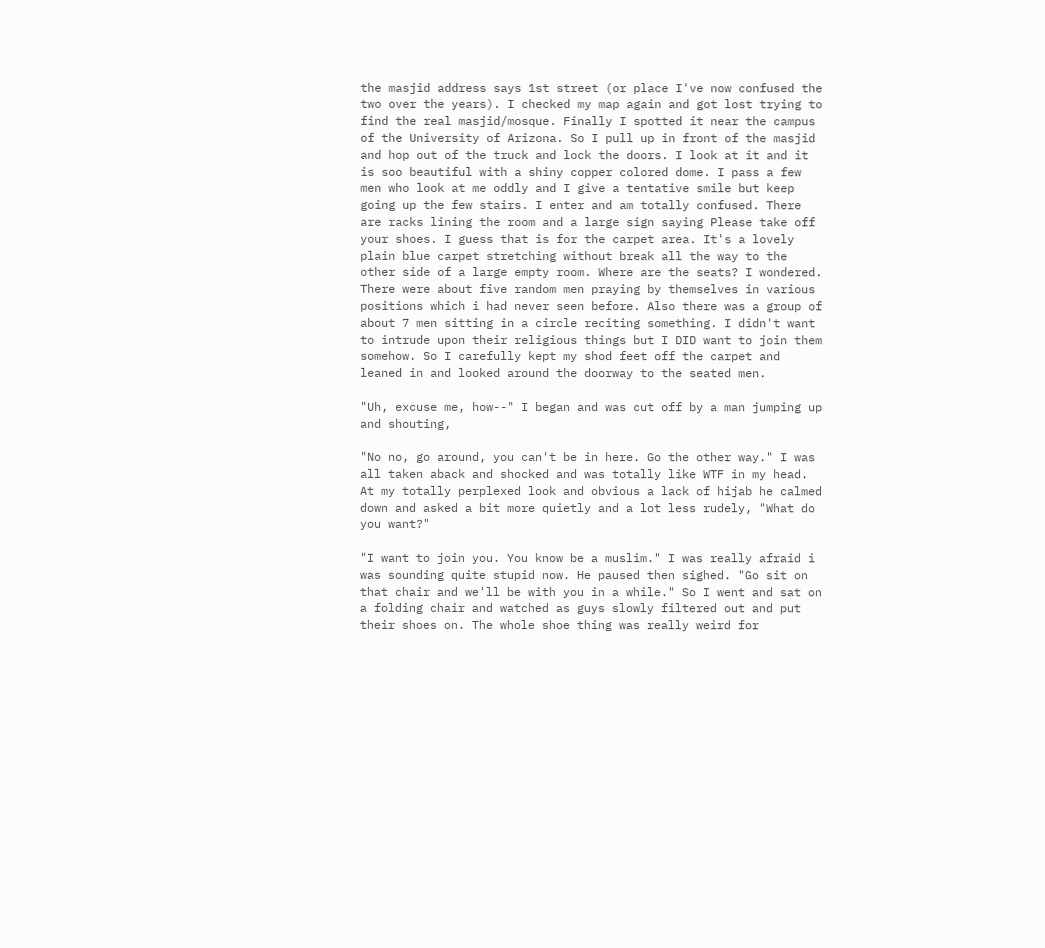the masjid address says 1st street (or place I've now confused the two over the years). I checked my map again and got lost trying to find the real masjid/mosque. Finally I spotted it near the campus of the University of Arizona. So I pull up in front of the masjid and hop out of the truck and lock the doors. I look at it and it is soo beautiful with a shiny copper colored dome. I pass a few men who look at me oddly and I give a tentative smile but keep going up the few stairs. I enter and am totally confused. There are racks lining the room and a large sign saying Please take off your shoes. I guess that is for the carpet area. It's a lovely plain blue carpet stretching without break all the way to the other side of a large empty room. Where are the seats? I wondered. There were about five random men praying by themselves in various positions which i had never seen before. Also there was a group of about 7 men sitting in a circle reciting something. I didn't want to intrude upon their religious things but I DID want to join them somehow. So I carefully kept my shod feet off the carpet and leaned in and looked around the doorway to the seated men.

"Uh, excuse me, how--" I began and was cut off by a man jumping up and shouting,

"No no, go around, you can't be in here. Go the other way." I was all taken aback and shocked and was totally like WTF in my head. At my totally perplexed look and obvious a lack of hijab he calmed down and asked a bit more quietly and a lot less rudely, "What do you want?"

"I want to join you. You know be a muslim." I was really afraid i was sounding quite stupid now. He paused then sighed. "Go sit on that chair and we'll be with you in a while." So I went and sat on a folding chair and watched as guys slowly filtered out and put their shoes on. The whole shoe thing was really weird for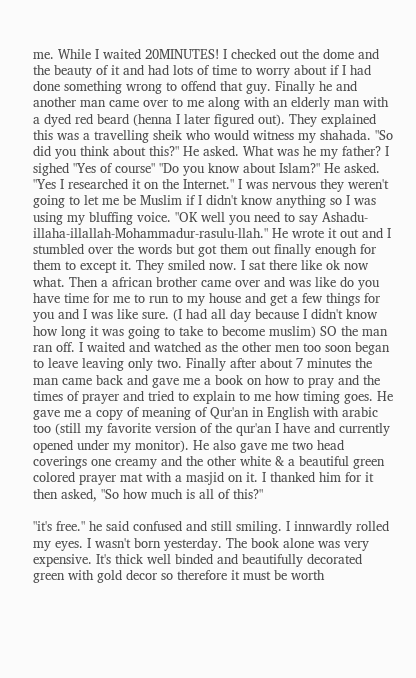me. While I waited 20MINUTES! I checked out the dome and the beauty of it and had lots of time to worry about if I had done something wrong to offend that guy. Finally he and another man came over to me along with an elderly man with a dyed red beard (henna I later figured out). They explained this was a travelling sheik who would witness my shahada. "So did you think about this?" He asked. What was he my father? I sighed "Yes of course" "Do you know about Islam?" He asked. "Yes I researched it on the Internet." I was nervous they weren't going to let me be Muslim if I didn't know anything so I was using my bluffing voice. "OK well you need to say Ashadu-illaha-illallah-Mohammadur-rasulu-llah." He wrote it out and I stumbled over the words but got them out finally enough for them to except it. They smiled now. I sat there like ok now what. Then a african brother came over and was like do you have time for me to run to my house and get a few things for you and I was like sure. (I had all day because I didn't know how long it was going to take to become muslim) SO the man ran off. I waited and watched as the other men too soon began to leave leaving only two. Finally after about 7 minutes the man came back and gave me a book on how to pray and the times of prayer and tried to explain to me how timing goes. He gave me a copy of meaning of Qur'an in English with arabic too (still my favorite version of the qur'an I have and currently opened under my monitor). He also gave me two head coverings one creamy and the other white & a beautiful green colored prayer mat with a masjid on it. I thanked him for it then asked, "So how much is all of this?"

"it's free." he said confused and still smiling. I innwardly rolled my eyes. I wasn't born yesterday. The book alone was very expensive. It's thick well binded and beautifully decorated green with gold decor so therefore it must be worth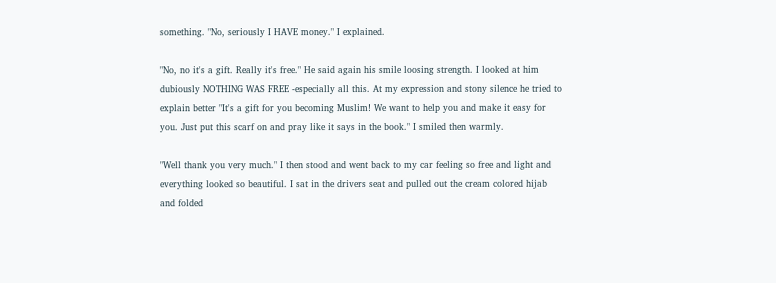something. "No, seriously I HAVE money." I explained.

"No, no it's a gift. Really it's free." He said again his smile loosing strength. I looked at him dubiously NOTHING WAS FREE -especially all this. At my expression and stony silence he tried to explain better "It's a gift for you becoming Muslim! We want to help you and make it easy for you. Just put this scarf on and pray like it says in the book." I smiled then warmly.

"Well thank you very much." I then stood and went back to my car feeling so free and light and everything looked so beautiful. I sat in the drivers seat and pulled out the cream colored hijab and folded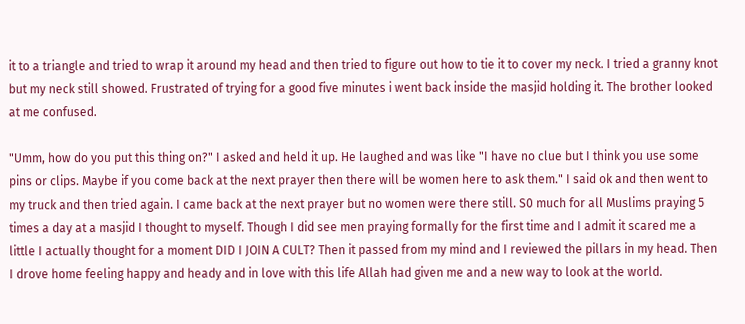it to a triangle and tried to wrap it around my head and then tried to figure out how to tie it to cover my neck. I tried a granny knot but my neck still showed. Frustrated of trying for a good five minutes i went back inside the masjid holding it. The brother looked at me confused.

"Umm, how do you put this thing on?" I asked and held it up. He laughed and was like "I have no clue but I think you use some pins or clips. Maybe if you come back at the next prayer then there will be women here to ask them." I said ok and then went to my truck and then tried again. I came back at the next prayer but no women were there still. S0 much for all Muslims praying 5 times a day at a masjid I thought to myself. Though I did see men praying formally for the first time and I admit it scared me a little I actually thought for a moment DID I JOIN A CULT? Then it passed from my mind and I reviewed the pillars in my head. Then I drove home feeling happy and heady and in love with this life Allah had given me and a new way to look at the world.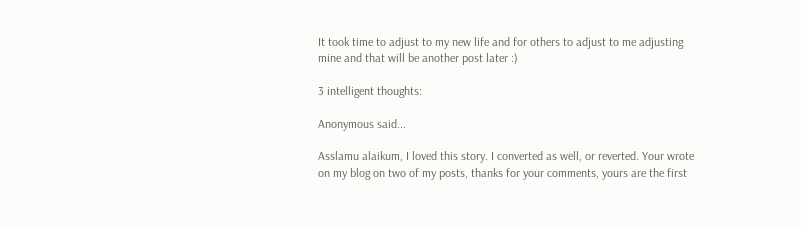It took time to adjust to my new life and for others to adjust to me adjusting mine and that will be another post later :)

3 intelligent thoughts:

Anonymous said...

Asslamu alaikum, I loved this story. I converted as well, or reverted. Your wrote on my blog on two of my posts, thanks for your comments, yours are the first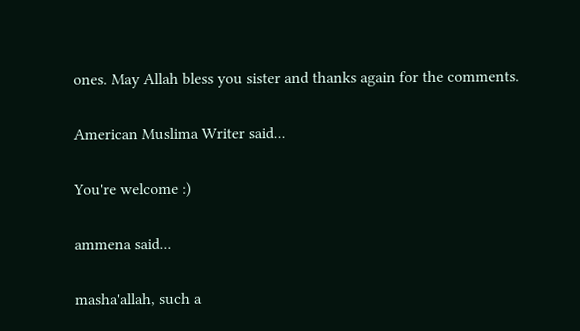ones. May Allah bless you sister and thanks again for the comments.

American Muslima Writer said...

You're welcome :)

ammena said...

masha'allah, such a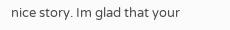nice story. Im glad that your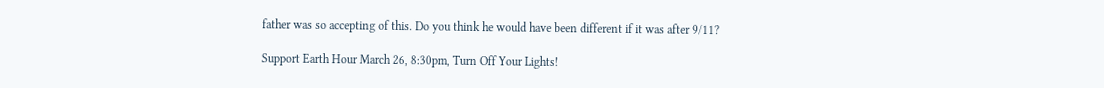father was so accepting of this. Do you think he would have been different if it was after 9/11?

Support Earth Hour March 26, 8:30pm, Turn Off Your Lights!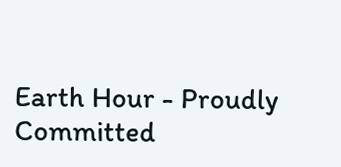Earth Hour - Proudly Committed